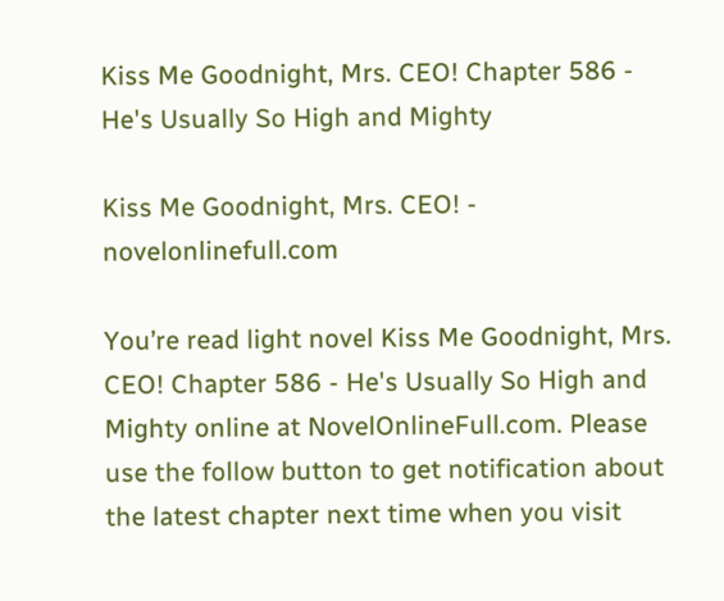Kiss Me Goodnight, Mrs. CEO! Chapter 586 - He's Usually So High and Mighty

Kiss Me Goodnight, Mrs. CEO! - novelonlinefull.com

You’re read light novel Kiss Me Goodnight, Mrs. CEO! Chapter 586 - He's Usually So High and Mighty online at NovelOnlineFull.com. Please use the follow button to get notification about the latest chapter next time when you visit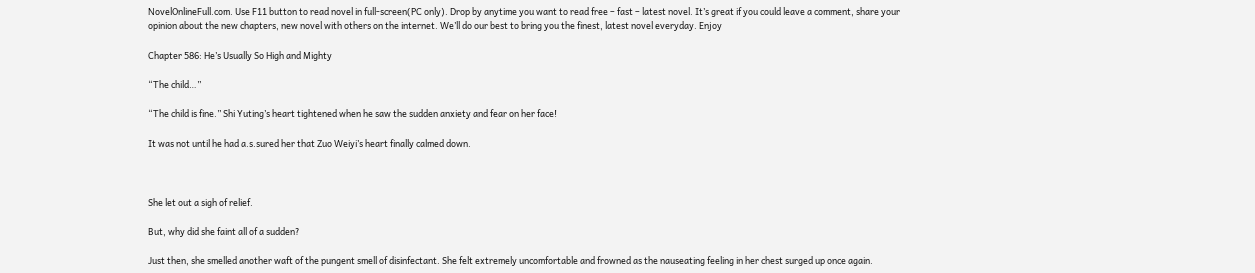NovelOnlineFull.com. Use F11 button to read novel in full-screen(PC only). Drop by anytime you want to read free – fast – latest novel. It’s great if you could leave a comment, share your opinion about the new chapters, new novel with others on the internet. We’ll do our best to bring you the finest, latest novel everyday. Enjoy

Chapter 586: He’s Usually So High and Mighty

“The child…”

“The child is fine.” Shi Yuting’s heart tightened when he saw the sudden anxiety and fear on her face!

It was not until he had a.s.sured her that Zuo Weiyi’s heart finally calmed down.



She let out a sigh of relief.

But, why did she faint all of a sudden?

Just then, she smelled another waft of the pungent smell of disinfectant. She felt extremely uncomfortable and frowned as the nauseating feeling in her chest surged up once again.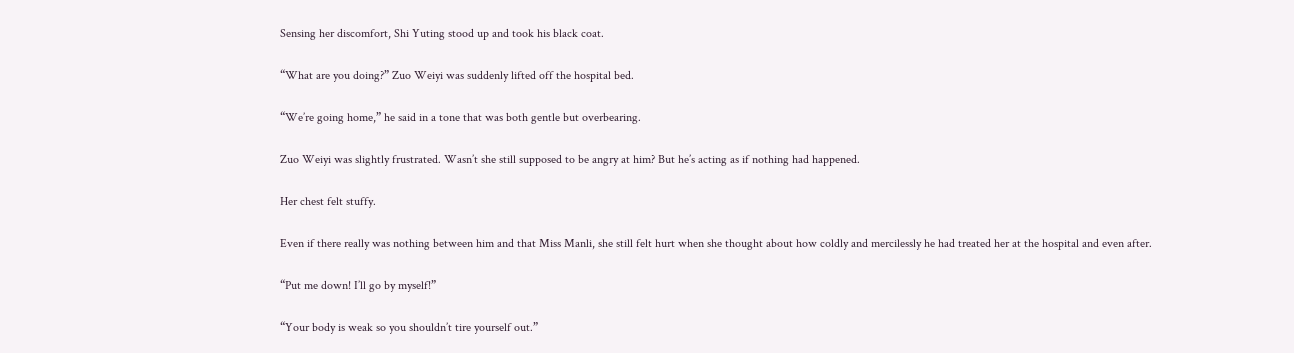Sensing her discomfort, Shi Yuting stood up and took his black coat.

“What are you doing?” Zuo Weiyi was suddenly lifted off the hospital bed.

“We’re going home,” he said in a tone that was both gentle but overbearing.

Zuo Weiyi was slightly frustrated. Wasn’t she still supposed to be angry at him? But he’s acting as if nothing had happened.

Her chest felt stuffy.

Even if there really was nothing between him and that Miss Manli, she still felt hurt when she thought about how coldly and mercilessly he had treated her at the hospital and even after.

“Put me down! I’ll go by myself!”

“Your body is weak so you shouldn’t tire yourself out.”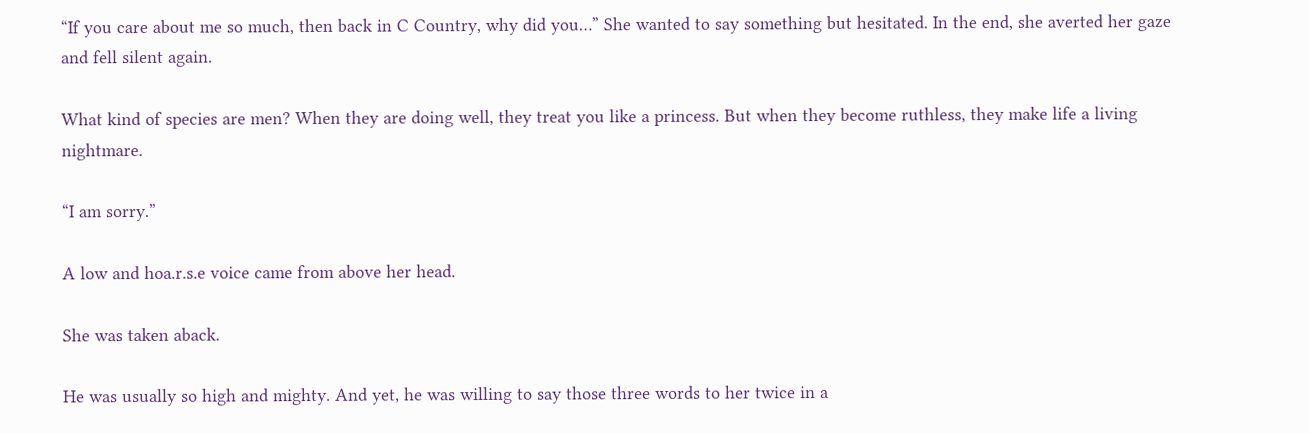“If you care about me so much, then back in C Country, why did you…” She wanted to say something but hesitated. In the end, she averted her gaze and fell silent again.

What kind of species are men? When they are doing well, they treat you like a princess. But when they become ruthless, they make life a living nightmare.

“I am sorry.”

A low and hoa.r.s.e voice came from above her head.

She was taken aback.

He was usually so high and mighty. And yet, he was willing to say those three words to her twice in a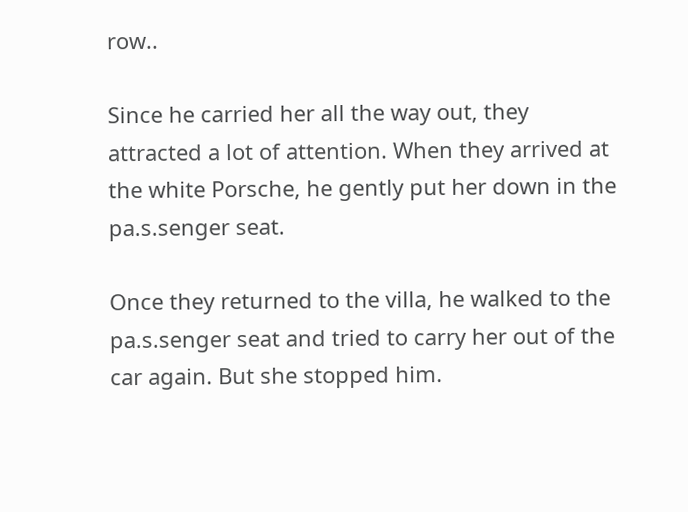row..

Since he carried her all the way out, they attracted a lot of attention. When they arrived at the white Porsche, he gently put her down in the pa.s.senger seat.

Once they returned to the villa, he walked to the pa.s.senger seat and tried to carry her out of the car again. But she stopped him.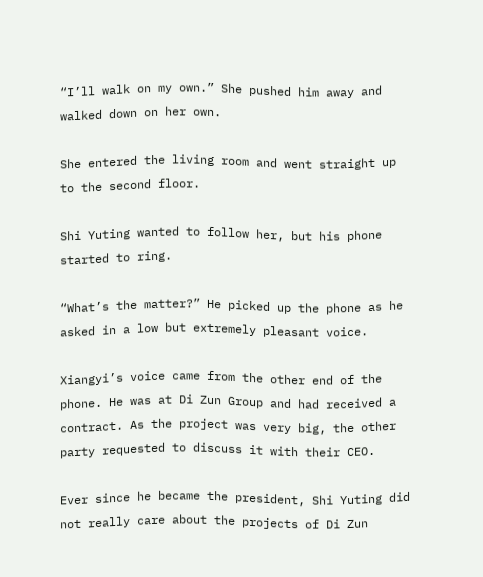“I’ll walk on my own.” She pushed him away and walked down on her own.

She entered the living room and went straight up to the second floor.

Shi Yuting wanted to follow her, but his phone started to ring.

“What’s the matter?” He picked up the phone as he asked in a low but extremely pleasant voice.

Xiangyi’s voice came from the other end of the phone. He was at Di Zun Group and had received a contract. As the project was very big, the other party requested to discuss it with their CEO.

Ever since he became the president, Shi Yuting did not really care about the projects of Di Zun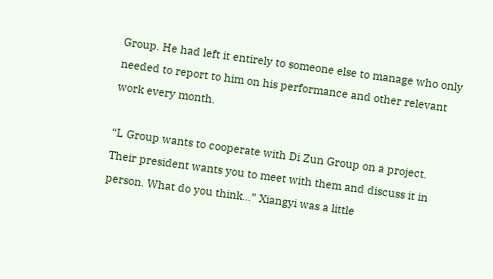Group. He had left it entirely to someone else to manage who only needed to report to him on his performance and other relevant work every month.

“L Group wants to cooperate with Di Zun Group on a project. Their president wants you to meet with them and discuss it in person. What do you think…” Xiangyi was a little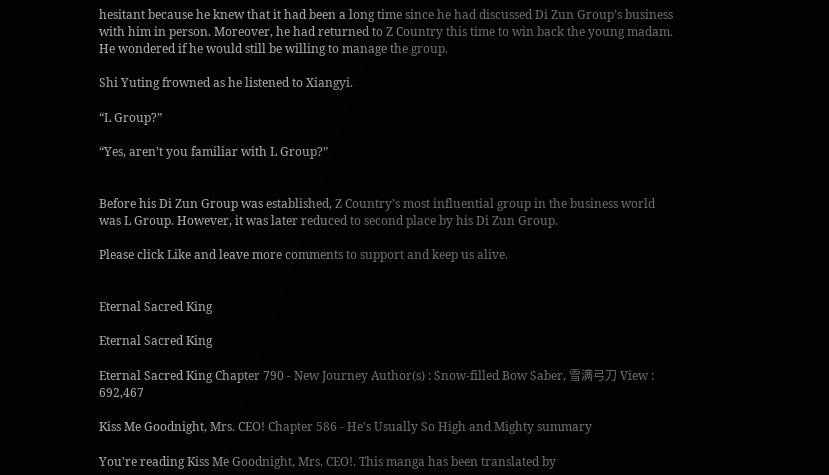hesitant because he knew that it had been a long time since he had discussed Di Zun Group’s business with him in person. Moreover, he had returned to Z Country this time to win back the young madam. He wondered if he would still be willing to manage the group.

Shi Yuting frowned as he listened to Xiangyi.

“L Group?”

“Yes, aren’t you familiar with L Group?”


Before his Di Zun Group was established, Z Country’s most influential group in the business world was L Group. However, it was later reduced to second place by his Di Zun Group.

Please click Like and leave more comments to support and keep us alive.


Eternal Sacred King

Eternal Sacred King

Eternal Sacred King Chapter 790 - New Journey Author(s) : Snow-filled Bow Saber, 雪满弓刀 View : 692,467

Kiss Me Goodnight, Mrs. CEO! Chapter 586 - He's Usually So High and Mighty summary

You're reading Kiss Me Goodnight, Mrs. CEO!. This manga has been translated by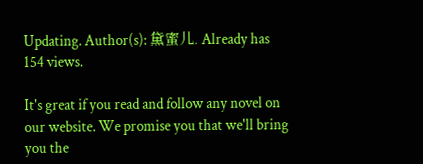Updating. Author(s): 黛蜜儿. Already has 154 views.

It's great if you read and follow any novel on our website. We promise you that we'll bring you the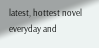latest, hottest novel everyday and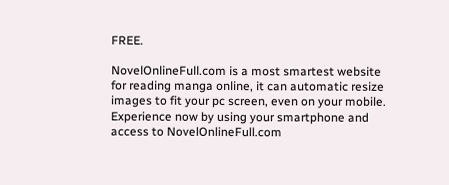FREE.

NovelOnlineFull.com is a most smartest website for reading manga online, it can automatic resize images to fit your pc screen, even on your mobile. Experience now by using your smartphone and access to NovelOnlineFull.com